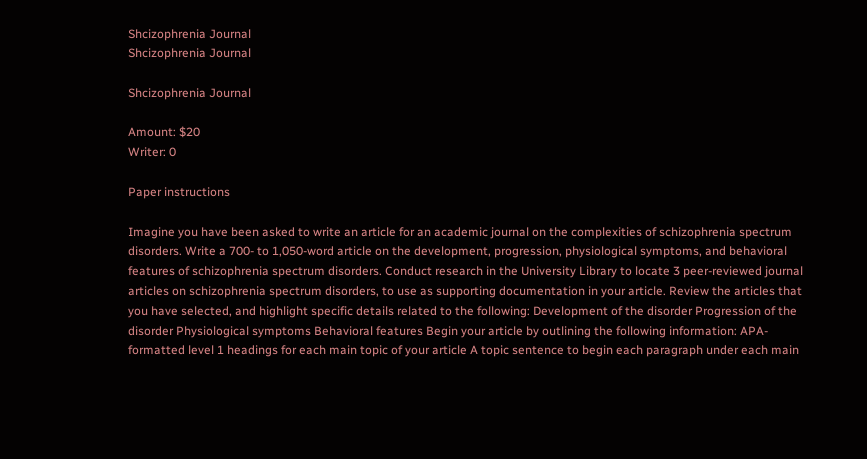Shcizophrenia Journal
Shcizophrenia Journal

Shcizophrenia Journal

Amount: $20
Writer: 0

Paper instructions

Imagine you have been asked to write an article for an academic journal on the complexities of schizophrenia spectrum disorders. Write a 700- to 1,050-word article on the development, progression, physiological symptoms, and behavioral features of schizophrenia spectrum disorders. Conduct research in the University Library to locate 3 peer-reviewed journal articles on schizophrenia spectrum disorders, to use as supporting documentation in your article. Review the articles that you have selected, and highlight specific details related to the following: Development of the disorder Progression of the disorder Physiological symptoms Behavioral features Begin your article by outlining the following information: APA-formatted level 1 headings for each main topic of your article A topic sentence to begin each paragraph under each main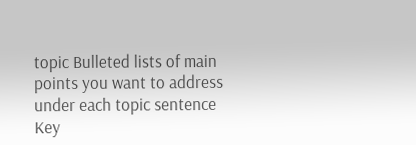topic Bulleted lists of main points you want to address under each topic sentence Key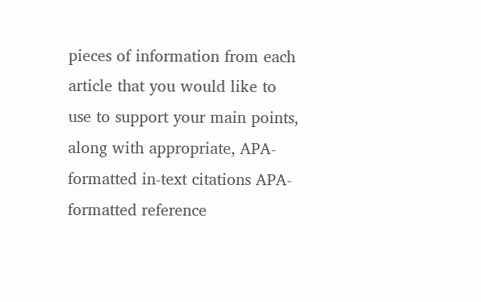pieces of information from each article that you would like to use to support your main points, along with appropriate, APA-formatted in-text citations APA-formatted reference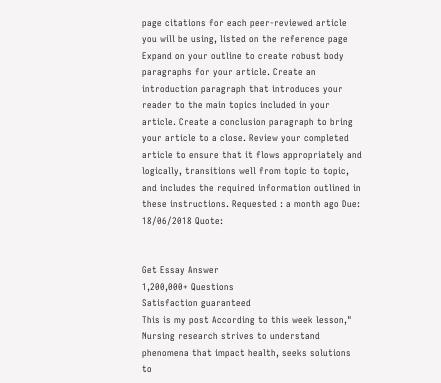page citations for each peer-reviewed article you will be using, listed on the reference page Expand on your outline to create robust body paragraphs for your article. Create an introduction paragraph that introduces your reader to the main topics included in your article. Create a conclusion paragraph to bring your article to a close. Review your completed article to ensure that it flows appropriately and logically, transitions well from topic to topic, and includes the required information outlined in these instructions. Requested : a month ago Due: 18/06/2018 Quote:


Get Essay Answer
1,200,000+ Questions
Satisfaction guaranteed
This is my post According to this week lesson," Nursing research strives to understand phenomena that impact health, seeks solutions to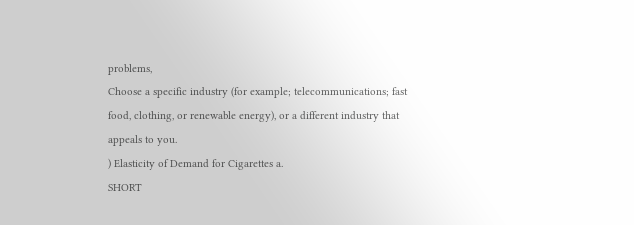problems,
Choose a specific industry (for example; telecommunications; fast food, clothing, or renewable energy), or a different industry that appeals to you.
) Elasticity of Demand for Cigarettes a.
SHORT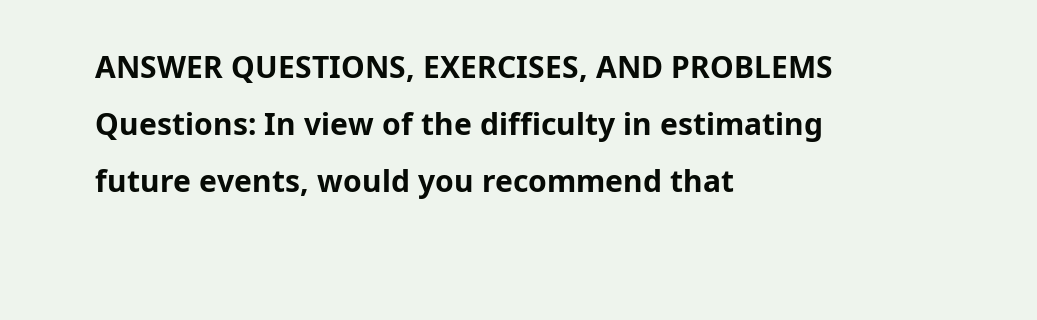ANSWER QUESTIONS, EXERCISES, AND PROBLEMS Questions: In view of the difficulty in estimating future events, would you recommend that